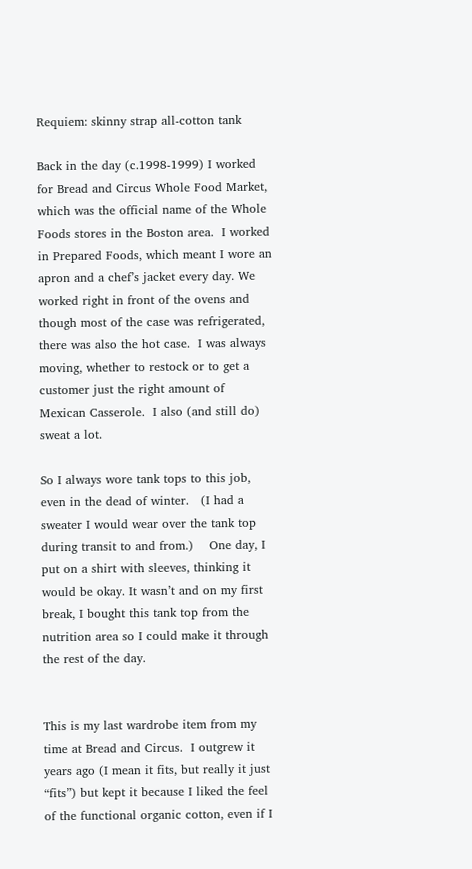Requiem: skinny strap all-cotton tank

Back in the day (c.1998-1999) I worked for Bread and Circus Whole Food Market, which was the official name of the Whole Foods stores in the Boston area.  I worked in Prepared Foods, which meant I wore an apron and a chef’s jacket every day. We worked right in front of the ovens and though most of the case was refrigerated, there was also the hot case.  I was always moving, whether to restock or to get a customer just the right amount of Mexican Casserole.  I also (and still do) sweat a lot.

So I always wore tank tops to this job, even in the dead of winter.   (I had a sweater I would wear over the tank top during transit to and from.)    One day, I put on a shirt with sleeves, thinking it would be okay. It wasn’t and on my first break, I bought this tank top from the nutrition area so I could make it through the rest of the day.


This is my last wardrobe item from my time at Bread and Circus.  I outgrew it years ago (I mean it fits, but really it just “fits”) but kept it because I liked the feel of the functional organic cotton, even if I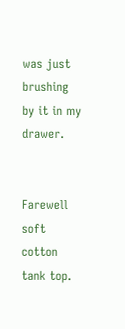was just brushing by it in my drawer.


Farewell soft cotton tank top.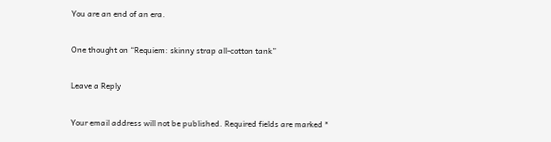You are an end of an era.

One thought on “Requiem: skinny strap all-cotton tank”

Leave a Reply

Your email address will not be published. Required fields are marked *